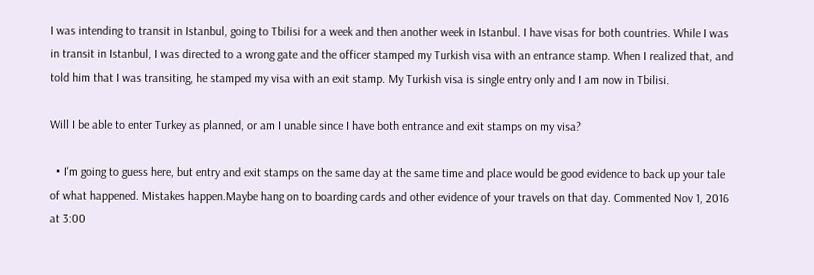I was intending to transit in Istanbul, going to Tbilisi for a week and then another week in Istanbul. I have visas for both countries. While I was in transit in Istanbul, I was directed to a wrong gate and the officer stamped my Turkish visa with an entrance stamp. When I realized that, and told him that I was transiting, he stamped my visa with an exit stamp. My Turkish visa is single entry only and I am now in Tbilisi.

Will I be able to enter Turkey as planned, or am I unable since I have both entrance and exit stamps on my visa?

  • I'm going to guess here, but entry and exit stamps on the same day at the same time and place would be good evidence to back up your tale of what happened. Mistakes happen.Maybe hang on to boarding cards and other evidence of your travels on that day. Commented Nov 1, 2016 at 3:00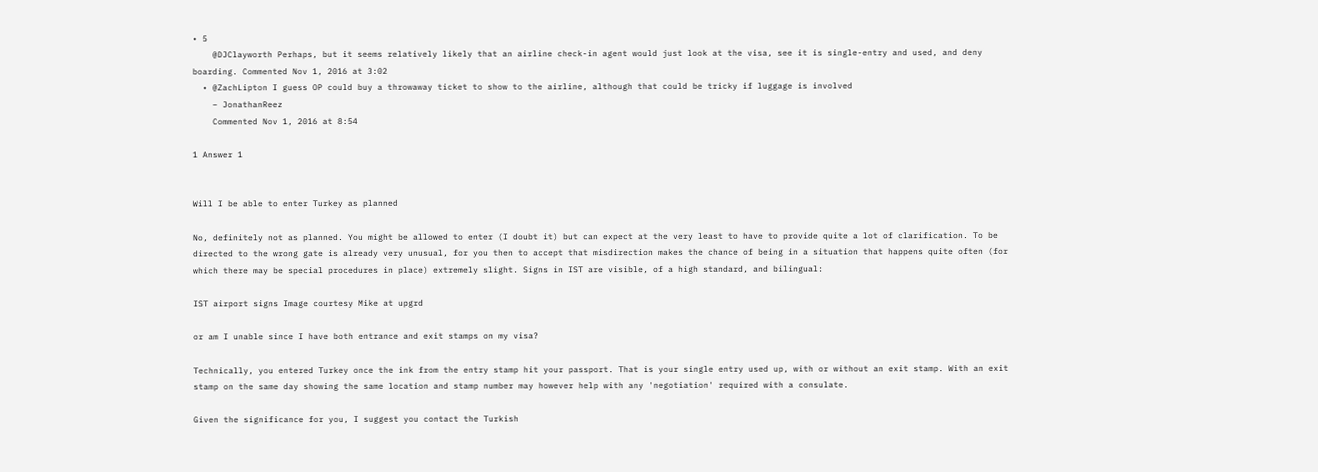• 5
    @DJClayworth Perhaps, but it seems relatively likely that an airline check-in agent would just look at the visa, see it is single-entry and used, and deny boarding. Commented Nov 1, 2016 at 3:02
  • @ZachLipton I guess OP could buy a throwaway ticket to show to the airline, although that could be tricky if luggage is involved
    – JonathanReez
    Commented Nov 1, 2016 at 8:54

1 Answer 1


Will I be able to enter Turkey as planned

No, definitely not as planned. You might be allowed to enter (I doubt it) but can expect at the very least to have to provide quite a lot of clarification. To be directed to the wrong gate is already very unusual, for you then to accept that misdirection makes the chance of being in a situation that happens quite often (for which there may be special procedures in place) extremely slight. Signs in IST are visible, of a high standard, and bilingual:

IST airport signs Image courtesy Mike at upgrd

or am I unable since I have both entrance and exit stamps on my visa?

Technically, you entered Turkey once the ink from the entry stamp hit your passport. That is your single entry used up, with or without an exit stamp. With an exit stamp on the same day showing the same location and stamp number may however help with any 'negotiation' required with a consulate.

Given the significance for you, I suggest you contact the Turkish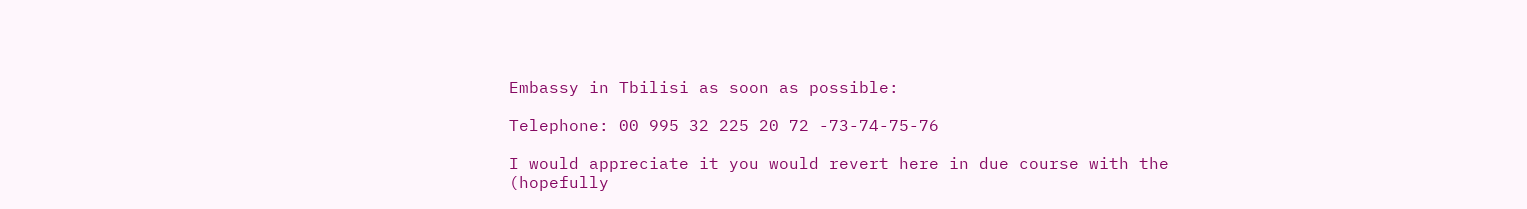Embassy in Tbilisi as soon as possible:

Telephone: 00 995 32 225 20 72 -73-74-75-76

I would appreciate it you would revert here in due course with the (hopefully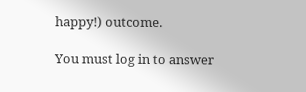happy!) outcome.

You must log in to answer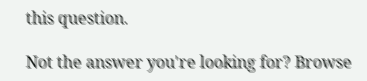this question.

Not the answer you're looking for? Browse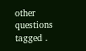other questions tagged .